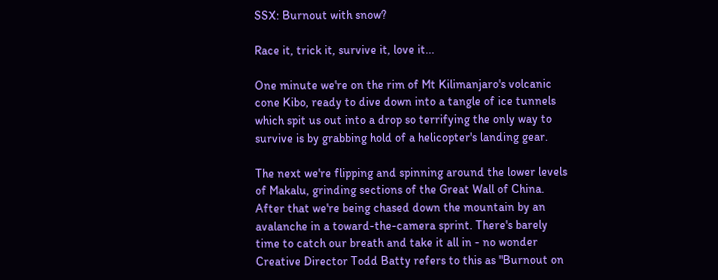SSX: Burnout with snow?

Race it, trick it, survive it, love it...

One minute we're on the rim of Mt Kilimanjaro's volcanic cone Kibo, ready to dive down into a tangle of ice tunnels which spit us out into a drop so terrifying the only way to survive is by grabbing hold of a helicopter's landing gear.

The next we're flipping and spinning around the lower levels of Makalu, grinding sections of the Great Wall of China. After that we're being chased down the mountain by an avalanche in a toward-the-camera sprint. There's barely time to catch our breath and take it all in - no wonder Creative Director Todd Batty refers to this as "Burnout on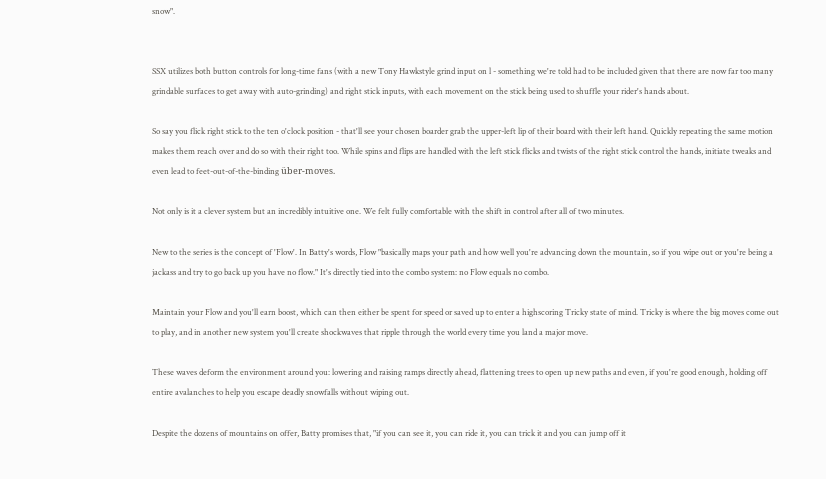snow".


SSX utilizes both button controls for long-time fans (with a new Tony Hawkstyle grind input on l - something we're told had to be included given that there are now far too many grindable surfaces to get away with auto-grinding) and right stick inputs, with each movement on the stick being used to shuffle your rider's hands about.

So say you flick right stick to the ten o'clock position - that'll see your chosen boarder grab the upper-left lip of their board with their left hand. Quickly repeating the same motion makes them reach over and do so with their right too. While spins and flips are handled with the left stick flicks and twists of the right stick control the hands, initiate tweaks and even lead to feet-out-of-the-binding über-moves.

Not only is it a clever system but an incredibly intuitive one. We felt fully comfortable with the shift in control after all of two minutes.

New to the series is the concept of 'Flow'. In Batty's words, Flow "basically maps your path and how well you're advancing down the mountain, so if you wipe out or you're being a jackass and try to go back up you have no flow." It's directly tied into the combo system: no Flow equals no combo.

Maintain your Flow and you'll earn boost, which can then either be spent for speed or saved up to enter a highscoring Tricky state of mind. Tricky is where the big moves come out to play, and in another new system you'll create shockwaves that ripple through the world every time you land a major move.

These waves deform the environment around you: lowering and raising ramps directly ahead, flattening trees to open up new paths and even, if you're good enough, holding off entire avalanches to help you escape deadly snowfalls without wiping out.

Despite the dozens of mountains on offer, Batty promises that, "if you can see it, you can ride it, you can trick it and you can jump off it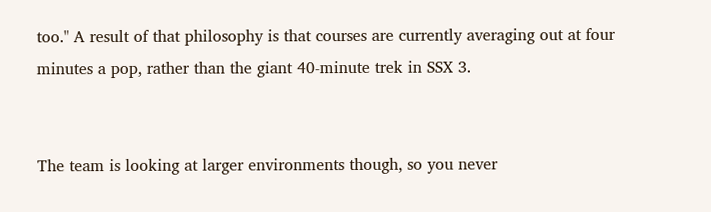too." A result of that philosophy is that courses are currently averaging out at four minutes a pop, rather than the giant 40-minute trek in SSX 3.


The team is looking at larger environments though, so you never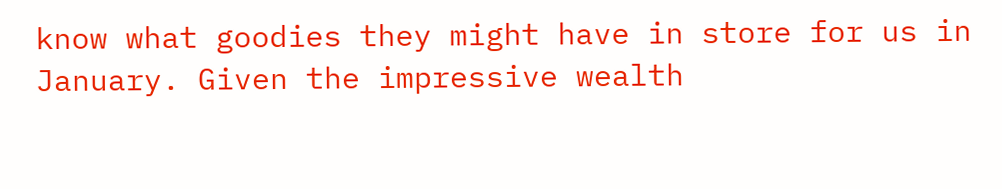know what goodies they might have in store for us in January. Given the impressive wealth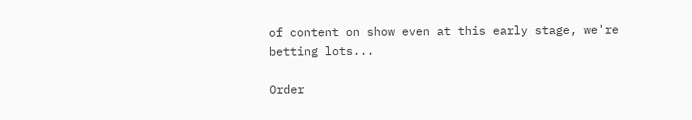of content on show even at this early stage, we're betting lots...

Order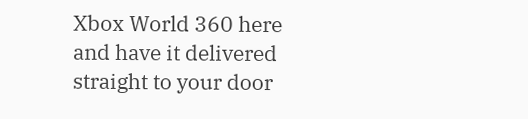Xbox World 360 here and have it delivered straight to your door